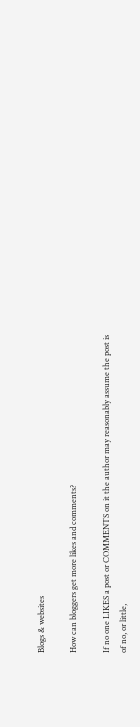Blogs & websites

How can bloggers get more likes and comments?

If no one LIKES a post or COMMENTS on it the author may reasonably assume the post is of no, or little,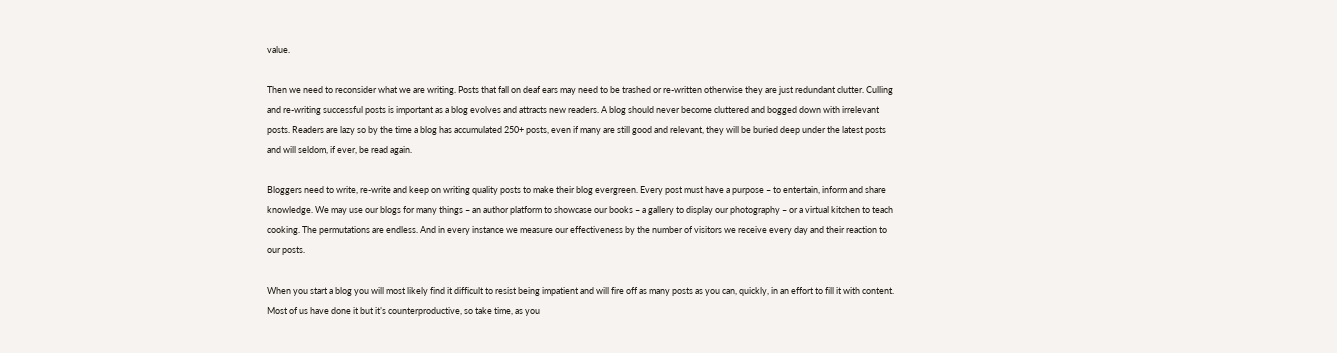value.

Then we need to reconsider what we are writing. Posts that fall on deaf ears may need to be trashed or re-written otherwise they are just redundant clutter. Culling and re-writing successful posts is important as a blog evolves and attracts new readers. A blog should never become cluttered and bogged down with irrelevant posts. Readers are lazy so by the time a blog has accumulated 250+ posts, even if many are still good and relevant, they will be buried deep under the latest posts and will seldom, if ever, be read again.

Bloggers need to write, re-write and keep on writing quality posts to make their blog evergreen. Every post must have a purpose – to entertain, inform and share knowledge. We may use our blogs for many things – an author platform to showcase our books – a gallery to display our photography – or a virtual kitchen to teach cooking. The permutations are endless. And in every instance we measure our effectiveness by the number of visitors we receive every day and their reaction to our posts.

When you start a blog you will most likely find it difficult to resist being impatient and will fire off as many posts as you can, quickly, in an effort to fill it with content. Most of us have done it but it’s counterproductive, so take time, as you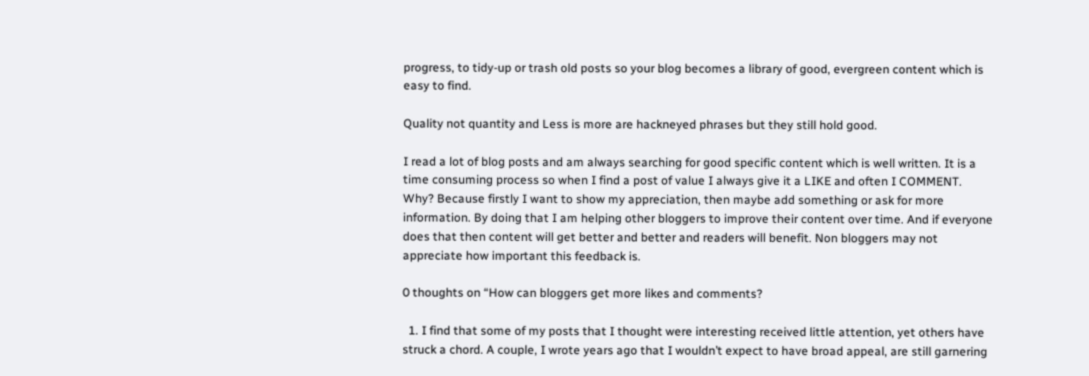progress, to tidy-up or trash old posts so your blog becomes a library of good, evergreen content which is easy to find.

Quality not quantity and Less is more are hackneyed phrases but they still hold good.

I read a lot of blog posts and am always searching for good specific content which is well written. It is a time consuming process so when I find a post of value I always give it a LIKE and often I COMMENT. Why? Because firstly I want to show my appreciation, then maybe add something or ask for more information. By doing that I am helping other bloggers to improve their content over time. And if everyone does that then content will get better and better and readers will benefit. Non bloggers may not appreciate how important this feedback is.

0 thoughts on “How can bloggers get more likes and comments?

  1. I find that some of my posts that I thought were interesting received little attention, yet others have struck a chord. A couple, I wrote years ago that I wouldn’t expect to have broad appeal, are still garnering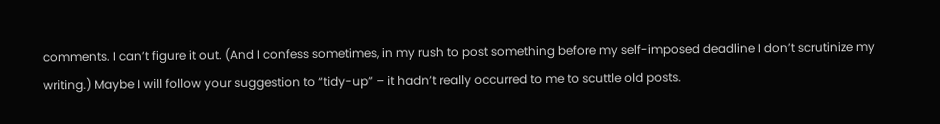comments. I can’t figure it out. (And I confess sometimes, in my rush to post something before my self-imposed deadline I don’t scrutinize my writing.) Maybe I will follow your suggestion to “tidy-up” – it hadn’t really occurred to me to scuttle old posts.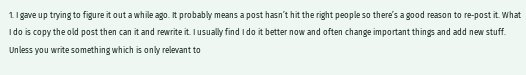1. I gave up trying to figure it out a while ago. It probably means a post hasn’t hit the right people so there’s a good reason to re-post it. What I do is copy the old post then can it and rewrite it. I usually find I do it better now and often change important things and add new stuff. Unless you write something which is only relevant to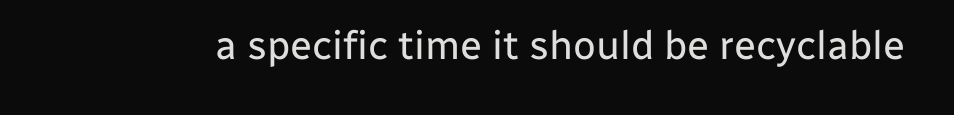a specific time it should be recyclable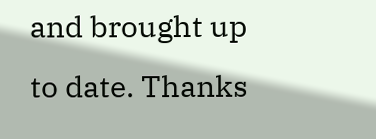and brought up to date. Thanks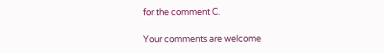for the comment C.

Your comments are welcome